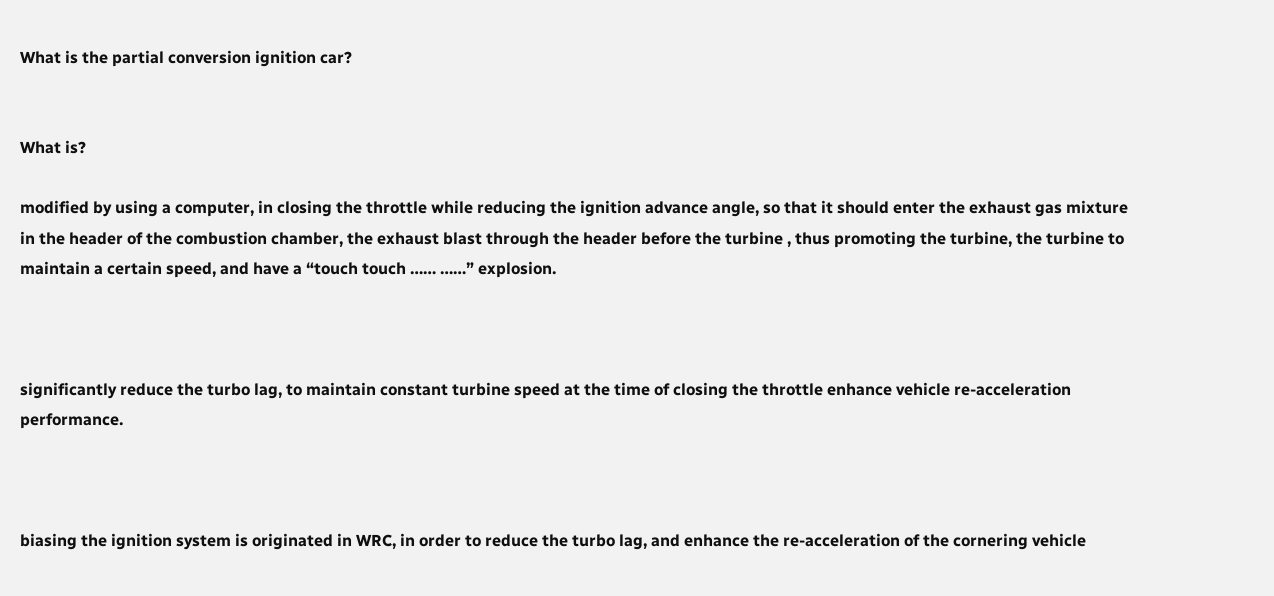What is the partial conversion ignition car?


What is?

modified by using a computer, in closing the throttle while reducing the ignition advance angle, so that it should enter the exhaust gas mixture in the header of the combustion chamber, the exhaust blast through the header before the turbine , thus promoting the turbine, the turbine to maintain a certain speed, and have a “touch touch …… ……” explosion.



significantly reduce the turbo lag, to maintain constant turbine speed at the time of closing the throttle enhance vehicle re-acceleration performance.



biasing the ignition system is originated in WRC, in order to reduce the turbo lag, and enhance the re-acceleration of the cornering vehicle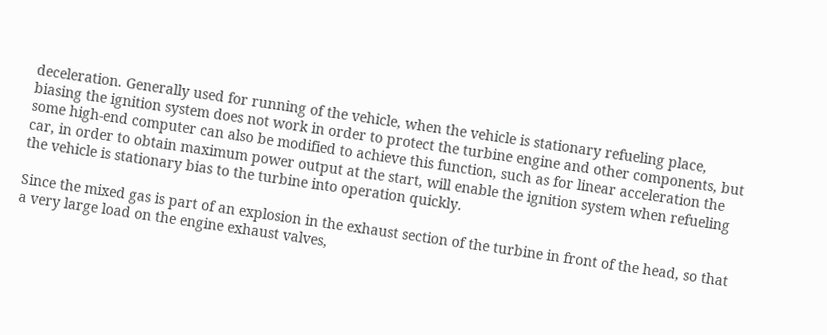deceleration. Generally used for running of the vehicle, when the vehicle is stationary refueling place, biasing the ignition system does not work in order to protect the turbine engine and other components, but some high-end computer can also be modified to achieve this function, such as for linear acceleration the car, in order to obtain maximum power output at the start, will enable the ignition system when refueling the vehicle is stationary bias to the turbine into operation quickly.

Since the mixed gas is part of an explosion in the exhaust section of the turbine in front of the head, so that a very large load on the engine exhaust valves,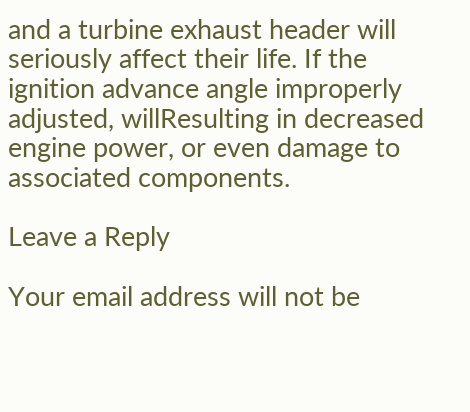and a turbine exhaust header will seriously affect their life. If the ignition advance angle improperly adjusted, willResulting in decreased engine power, or even damage to associated components.

Leave a Reply

Your email address will not be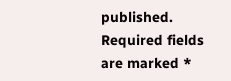published. Required fields are marked *